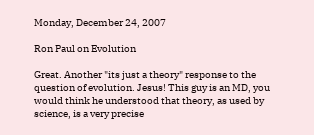Monday, December 24, 2007

Ron Paul on Evolution

Great. Another "its just a theory" response to the question of evolution. Jesus! This guy is an MD, you would think he understood that theory, as used by science, is a very precise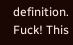definition. Fuck! This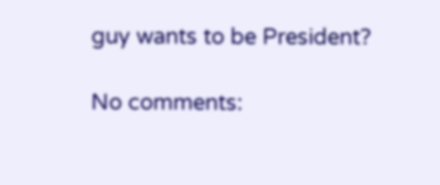guy wants to be President?

No comments: